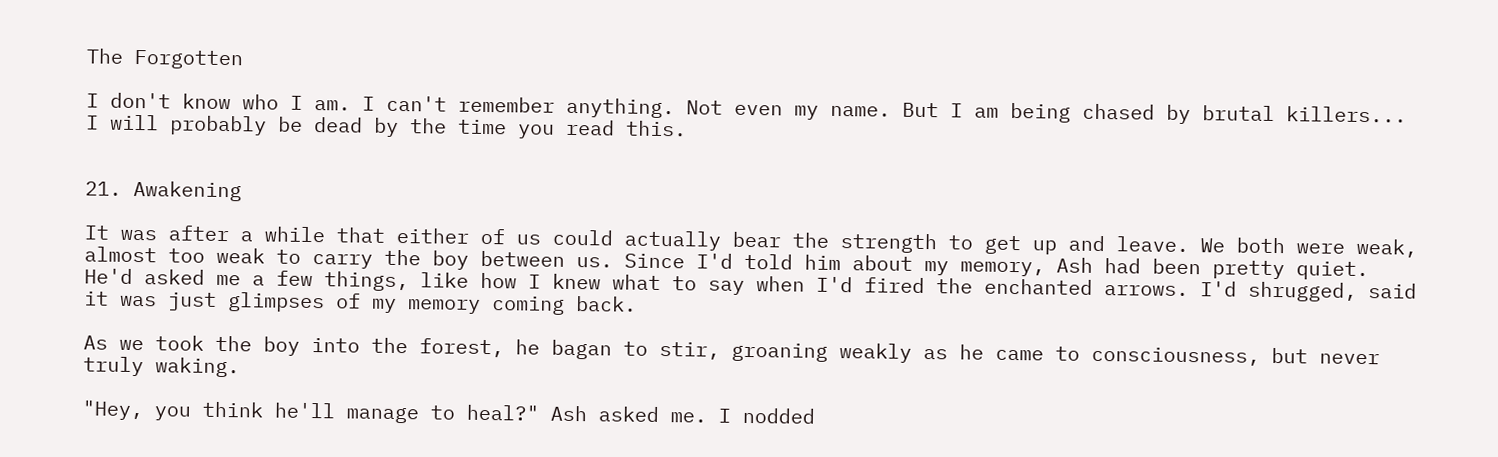The Forgotten

I don't know who I am. I can't remember anything. Not even my name. But I am being chased by brutal killers... I will probably be dead by the time you read this.


21. Awakening

It was after a while that either of us could actually bear the strength to get up and leave. We both were weak, almost too weak to carry the boy between us. Since I'd told him about my memory, Ash had been pretty quiet. He'd asked me a few things, like how I knew what to say when I'd fired the enchanted arrows. I'd shrugged, said it was just glimpses of my memory coming back.

As we took the boy into the forest, he bagan to stir, groaning weakly as he came to consciousness, but never truly waking.

"Hey, you think he'll manage to heal?" Ash asked me. I nodded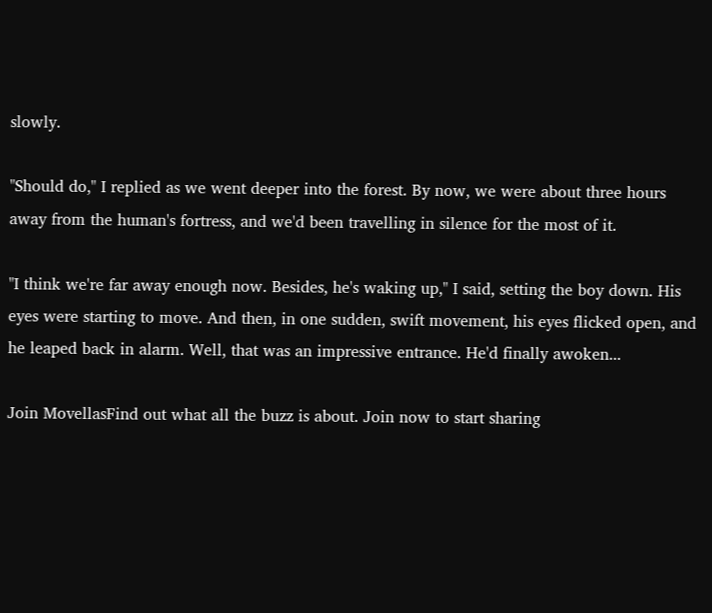slowly.

"Should do," I replied as we went deeper into the forest. By now, we were about three hours away from the human's fortress, and we'd been travelling in silence for the most of it.

"I think we're far away enough now. Besides, he's waking up," I said, setting the boy down. His eyes were starting to move. And then, in one sudden, swift movement, his eyes flicked open, and he leaped back in alarm. Well, that was an impressive entrance. He'd finally awoken...

Join MovellasFind out what all the buzz is about. Join now to start sharing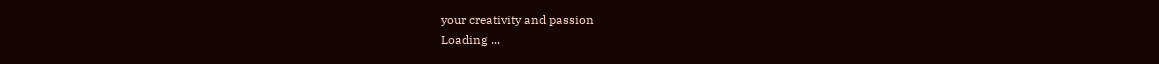your creativity and passion
Loading ...